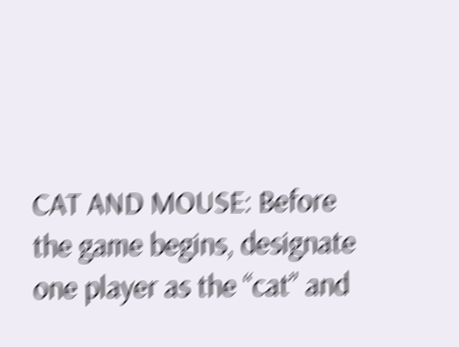CAT AND MOUSE: Before the game begins, designate one player as the “cat” and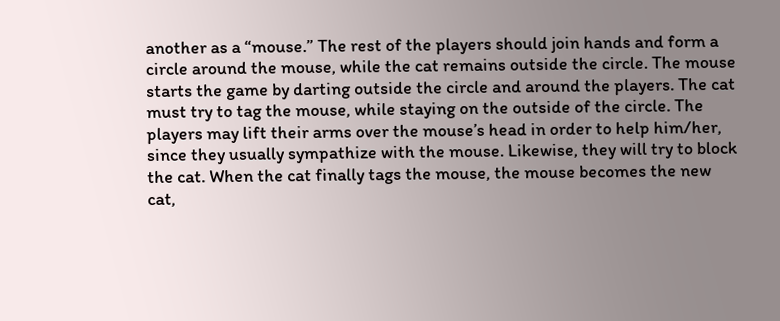another as a “mouse.” The rest of the players should join hands and form a circle around the mouse, while the cat remains outside the circle. The mouse starts the game by darting outside the circle and around the players. The cat must try to tag the mouse, while staying on the outside of the circle. The players may lift their arms over the mouse’s head in order to help him/her, since they usually sympathize with the mouse. Likewise, they will try to block the cat. When the cat finally tags the mouse, the mouse becomes the new cat,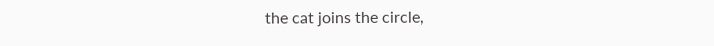the cat joins the circle,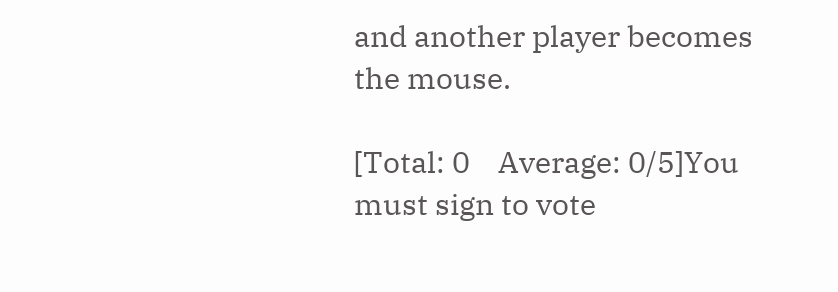and another player becomes the mouse.

[Total: 0    Average: 0/5]You must sign to vote